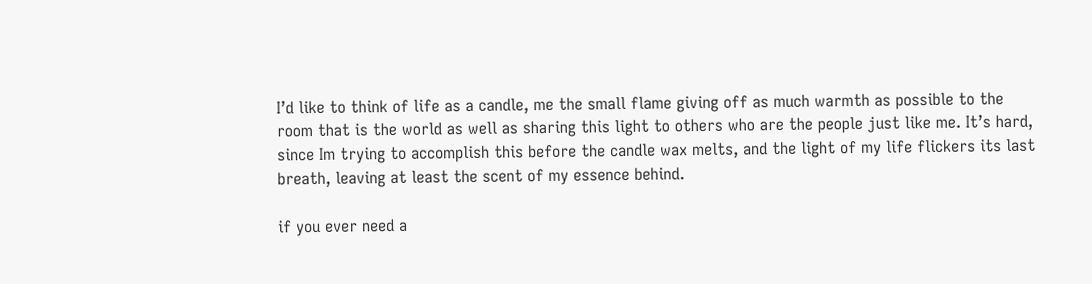I’d like to think of life as a candle, me the small flame giving off as much warmth as possible to the room that is the world as well as sharing this light to others who are the people just like me. It’s hard, since Im trying to accomplish this before the candle wax melts, and the light of my life flickers its last breath, leaving at least the scent of my essence behind.

if you ever need a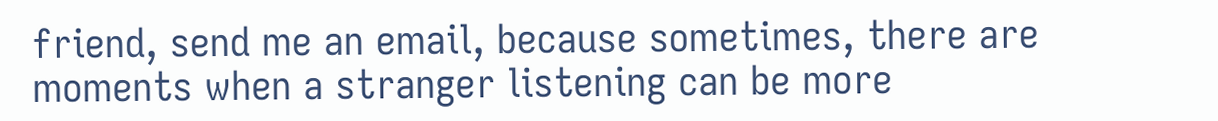friend, send me an email, because sometimes, there are moments when a stranger listening can be more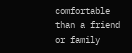comfortable than a friend or family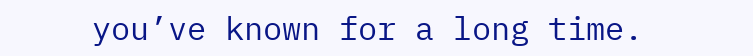you’ve known for a long time.